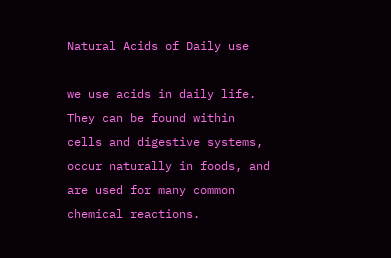Natural Acids of Daily use

we use acids in daily life. They can be found within cells and digestive systems, occur naturally in foods, and are used for many common chemical reactions.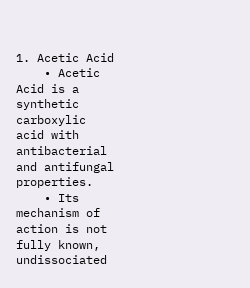1. Acetic Acid
    • Acetic Acid is a synthetic carboxylic acid with antibacterial and antifungal properties.
    • Its mechanism of action is not fully known, undissociated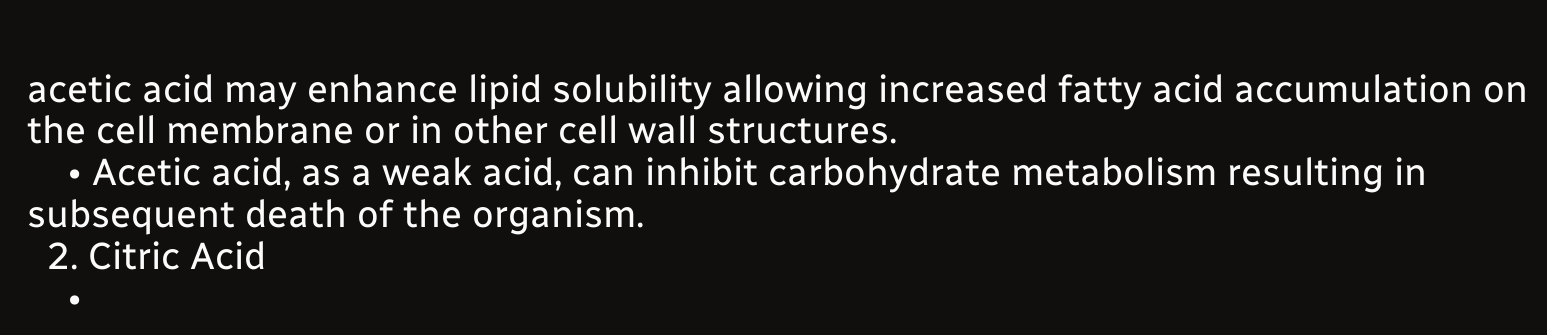acetic acid may enhance lipid solubility allowing increased fatty acid accumulation on the cell membrane or in other cell wall structures.
    • Acetic acid, as a weak acid, can inhibit carbohydrate metabolism resulting in subsequent death of the organism.
  2. Citric Acid
    •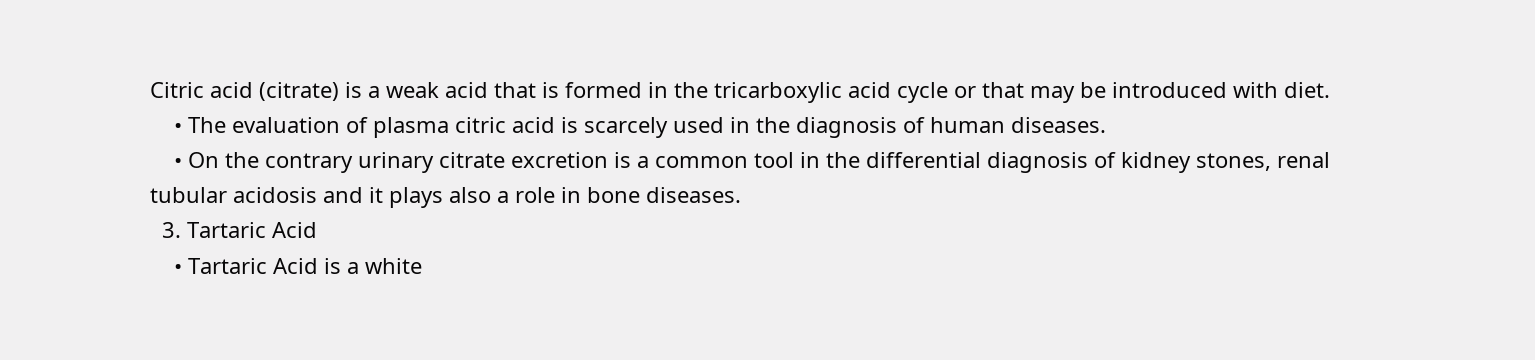Citric acid (citrate) is a weak acid that is formed in the tricarboxylic acid cycle or that may be introduced with diet.
    • The evaluation of plasma citric acid is scarcely used in the diagnosis of human diseases.
    • On the contrary urinary citrate excretion is a common tool in the differential diagnosis of kidney stones, renal tubular acidosis and it plays also a role in bone diseases.
  3. Tartaric Acid
    • Tartaric Acid is a white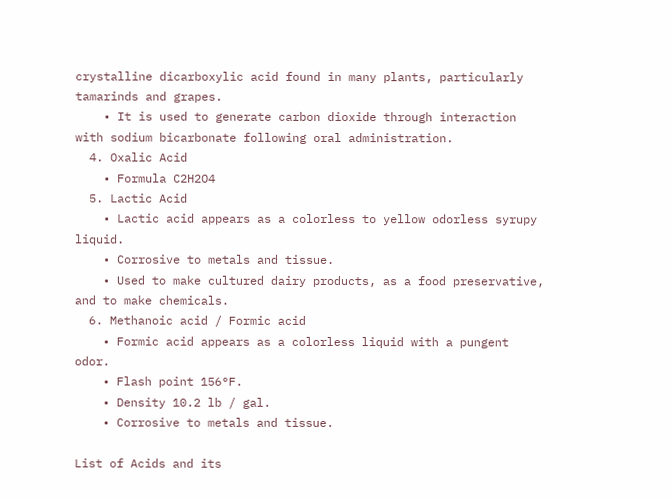crystalline dicarboxylic acid found in many plants, particularly tamarinds and grapes.
    • It is used to generate carbon dioxide through interaction with sodium bicarbonate following oral administration.
  4. Oxalic Acid
    • Formula C2H2O4
  5. Lactic Acid
    • Lactic acid appears as a colorless to yellow odorless syrupy liquid.
    • Corrosive to metals and tissue.
    • Used to make cultured dairy products, as a food preservative, and to make chemicals.
  6. Methanoic acid / Formic acid
    • Formic acid appears as a colorless liquid with a pungent odor.
    • Flash point 156°F.
    • Density 10.2 lb / gal.
    • Corrosive to metals and tissue.

List of Acids and its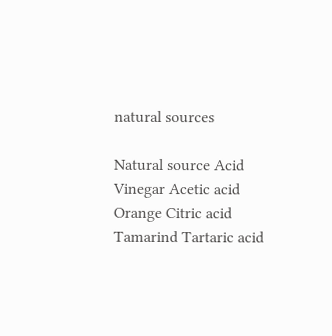natural sources

Natural source Acid
Vinegar Acetic acid
Orange Citric acid
Tamarind Tartaric acid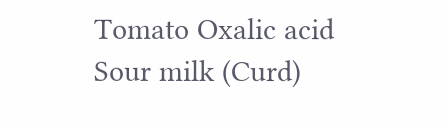Tomato Oxalic acid
Sour milk (Curd)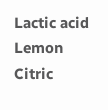Lactic acid
Lemon Citric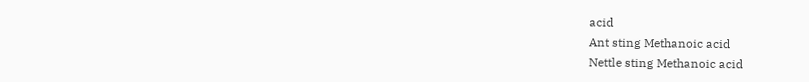acid
Ant sting Methanoic acid
Nettle sting Methanoic acid